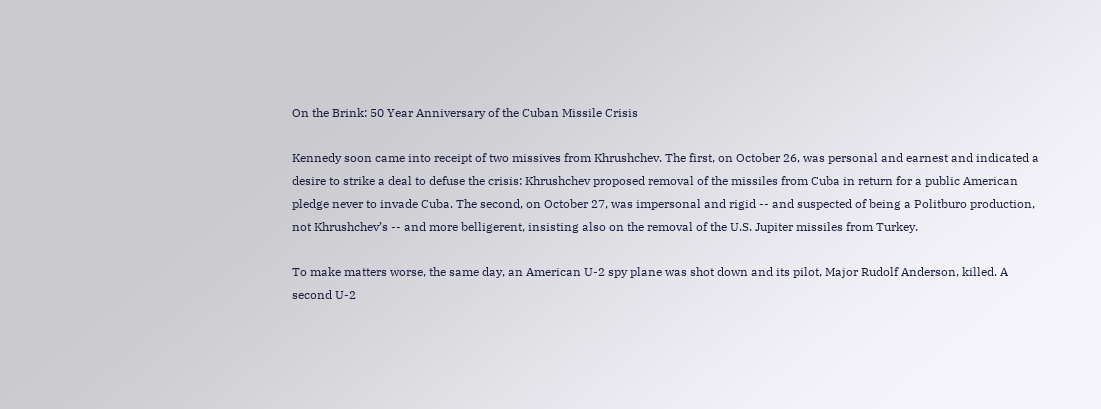On the Brink: 50 Year Anniversary of the Cuban Missile Crisis

Kennedy soon came into receipt of two missives from Khrushchev. The first, on October 26, was personal and earnest and indicated a desire to strike a deal to defuse the crisis: Khrushchev proposed removal of the missiles from Cuba in return for a public American pledge never to invade Cuba. The second, on October 27, was impersonal and rigid -- and suspected of being a Politburo production, not Khrushchev’s -- and more belligerent, insisting also on the removal of the U.S. Jupiter missiles from Turkey.

To make matters worse, the same day, an American U-2 spy plane was shot down and its pilot, Major Rudolf Anderson, killed. A second U-2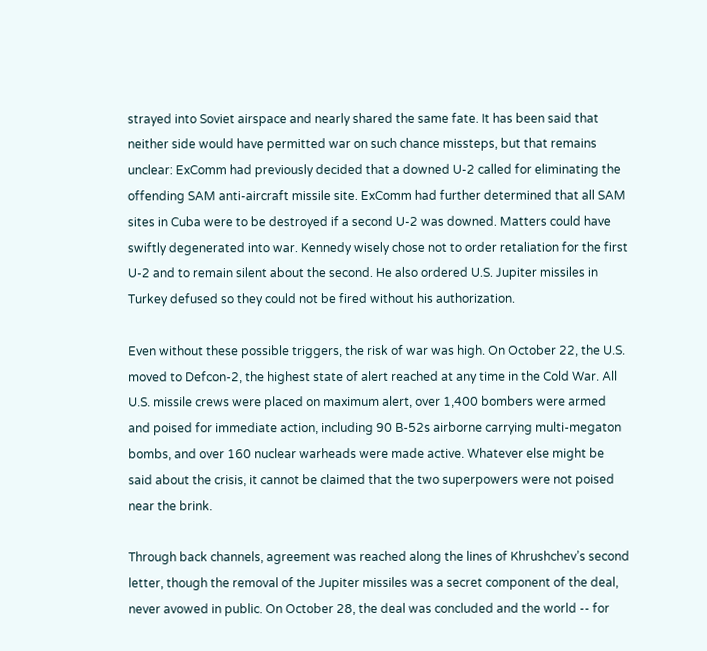strayed into Soviet airspace and nearly shared the same fate. It has been said that neither side would have permitted war on such chance missteps, but that remains unclear: ExComm had previously decided that a downed U-2 called for eliminating the offending SAM anti-aircraft missile site. ExComm had further determined that all SAM sites in Cuba were to be destroyed if a second U-2 was downed. Matters could have swiftly degenerated into war. Kennedy wisely chose not to order retaliation for the first U-2 and to remain silent about the second. He also ordered U.S. Jupiter missiles in Turkey defused so they could not be fired without his authorization.

Even without these possible triggers, the risk of war was high. On October 22, the U.S. moved to Defcon-2, the highest state of alert reached at any time in the Cold War. All U.S. missile crews were placed on maximum alert, over 1,400 bombers were armed and poised for immediate action, including 90 B-52s airborne carrying multi-megaton bombs, and over 160 nuclear warheads were made active. Whatever else might be said about the crisis, it cannot be claimed that the two superpowers were not poised near the brink.

Through back channels, agreement was reached along the lines of Khrushchev’s second letter, though the removal of the Jupiter missiles was a secret component of the deal, never avowed in public. On October 28, the deal was concluded and the world -- for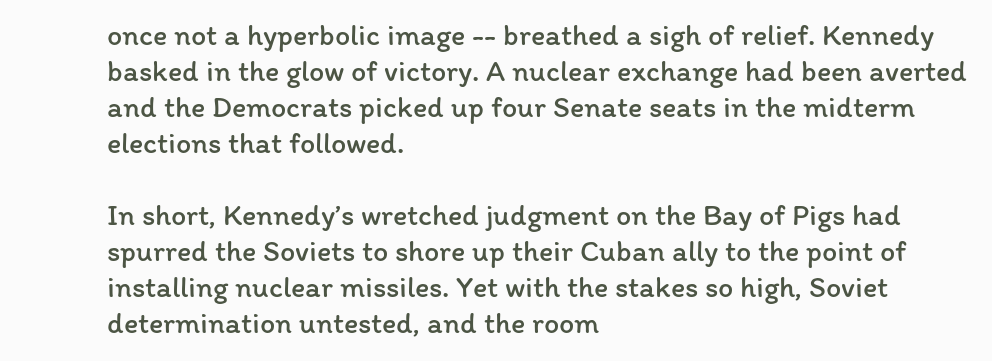once not a hyperbolic image -- breathed a sigh of relief. Kennedy basked in the glow of victory. A nuclear exchange had been averted and the Democrats picked up four Senate seats in the midterm elections that followed.

In short, Kennedy’s wretched judgment on the Bay of Pigs had spurred the Soviets to shore up their Cuban ally to the point of installing nuclear missiles. Yet with the stakes so high, Soviet determination untested, and the room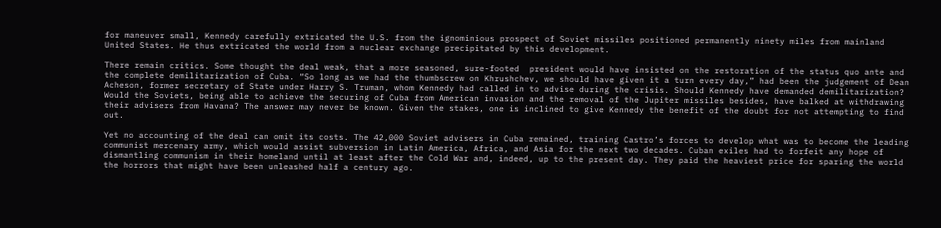for maneuver small, Kennedy carefully extricated the U.S. from the ignominious prospect of Soviet missiles positioned permanently ninety miles from mainland United States. He thus extricated the world from a nuclear exchange precipitated by this development.

There remain critics. Some thought the deal weak, that a more seasoned, sure-footed  president would have insisted on the restoration of the status quo ante and the complete demilitarization of Cuba. “So long as we had the thumbscrew on Khrushchev, we should have given it a turn every day,” had been the judgement of Dean Acheson, former secretary of State under Harry S. Truman, whom Kennedy had called in to advise during the crisis. Should Kennedy have demanded demilitarization? Would the Soviets, being able to achieve the securing of Cuba from American invasion and the removal of the Jupiter missiles besides, have balked at withdrawing their advisers from Havana? The answer may never be known. Given the stakes, one is inclined to give Kennedy the benefit of the doubt for not attempting to find out.

Yet no accounting of the deal can omit its costs. The 42,000 Soviet advisers in Cuba remained, training Castro’s forces to develop what was to become the leading communist mercenary army, which would assist subversion in Latin America, Africa, and Asia for the next two decades. Cuban exiles had to forfeit any hope of dismantling communism in their homeland until at least after the Cold War and, indeed, up to the present day. They paid the heaviest price for sparing the world the horrors that might have been unleashed half a century ago.